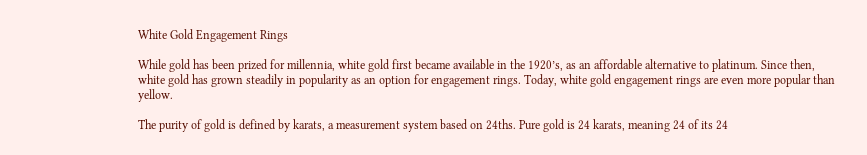White Gold Engagement Rings

While gold has been prized for millennia, white gold first became available in the 1920’s, as an affordable alternative to platinum. Since then, white gold has grown steadily in popularity as an option for engagement rings. Today, white gold engagement rings are even more popular than yellow.

The purity of gold is defined by karats, a measurement system based on 24ths. Pure gold is 24 karats, meaning 24 of its 24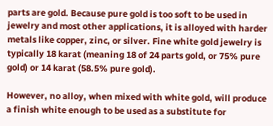parts are gold. Because pure gold is too soft to be used in jewelry and most other applications, it is alloyed with harder metals like copper, zinc, or silver. Fine white gold jewelry is typically 18 karat (meaning 18 of 24 parts gold, or 75% pure gold) or 14 karat (58.5% pure gold).

However, no alloy, when mixed with white gold, will produce a finish white enough to be used as a substitute for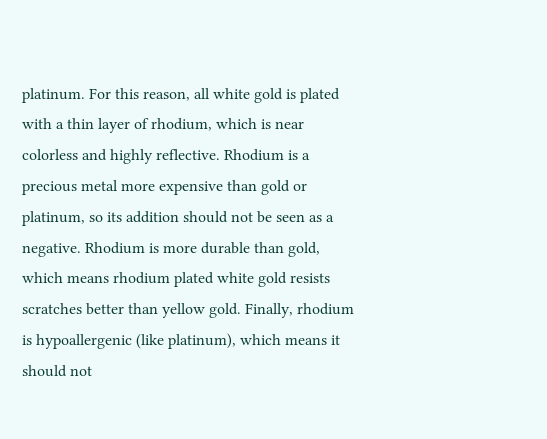platinum. For this reason, all white gold is plated with a thin layer of rhodium, which is near colorless and highly reflective. Rhodium is a precious metal more expensive than gold or platinum, so its addition should not be seen as a negative. Rhodium is more durable than gold, which means rhodium plated white gold resists scratches better than yellow gold. Finally, rhodium is hypoallergenic (like platinum), which means it should not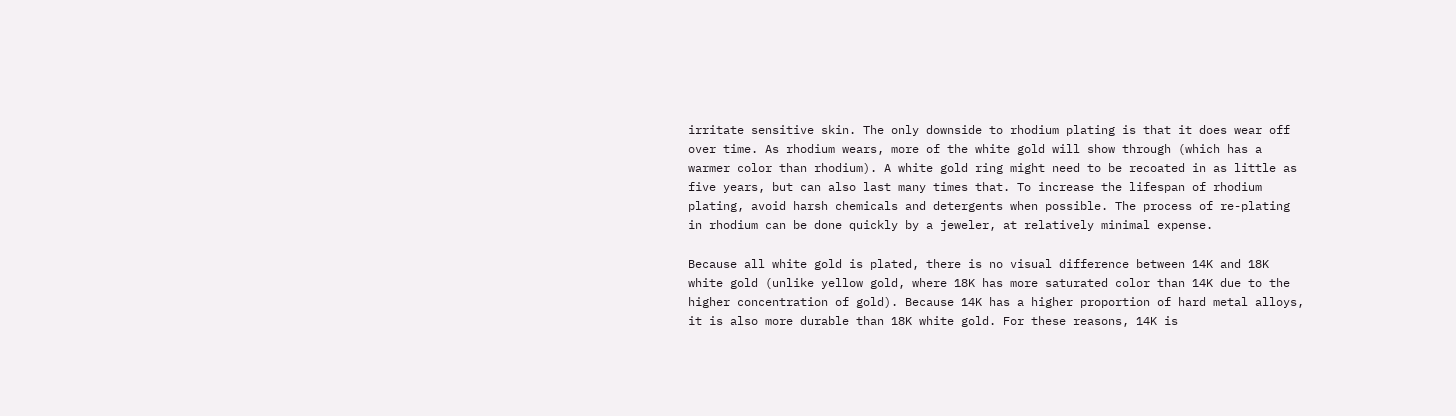irritate sensitive skin. The only downside to rhodium plating is that it does wear off over time. As rhodium wears, more of the white gold will show through (which has a warmer color than rhodium). A white gold ring might need to be recoated in as little as five years, but can also last many times that. To increase the lifespan of rhodium plating, avoid harsh chemicals and detergents when possible. The process of re-plating in rhodium can be done quickly by a jeweler, at relatively minimal expense.

Because all white gold is plated, there is no visual difference between 14K and 18K white gold (unlike yellow gold, where 18K has more saturated color than 14K due to the higher concentration of gold). Because 14K has a higher proportion of hard metal alloys, it is also more durable than 18K white gold. For these reasons, 14K is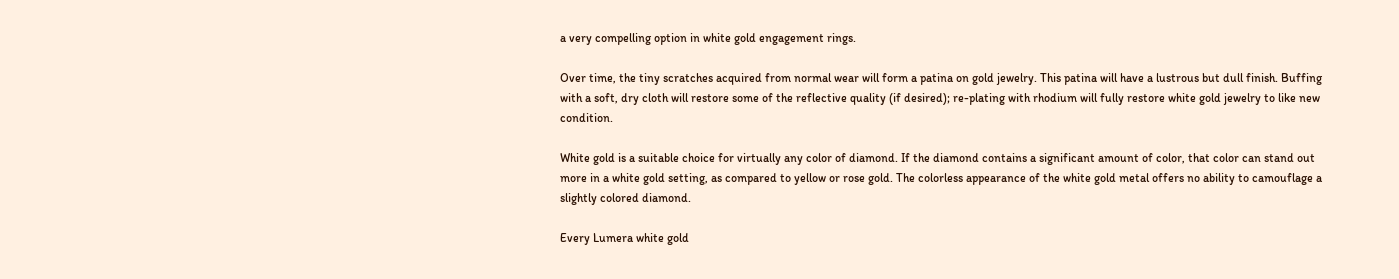a very compelling option in white gold engagement rings.

Over time, the tiny scratches acquired from normal wear will form a patina on gold jewelry. This patina will have a lustrous but dull finish. Buffing with a soft, dry cloth will restore some of the reflective quality (if desired); re-plating with rhodium will fully restore white gold jewelry to like new condition.

White gold is a suitable choice for virtually any color of diamond. If the diamond contains a significant amount of color, that color can stand out more in a white gold setting, as compared to yellow or rose gold. The colorless appearance of the white gold metal offers no ability to camouflage a slightly colored diamond.

Every Lumera white gold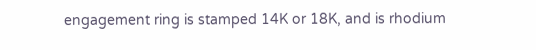engagement ring is stamped 14K or 18K, and is rhodium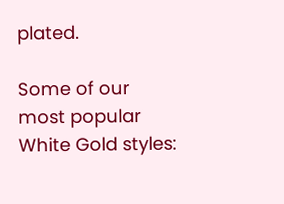plated.

Some of our most popular White Gold styles: